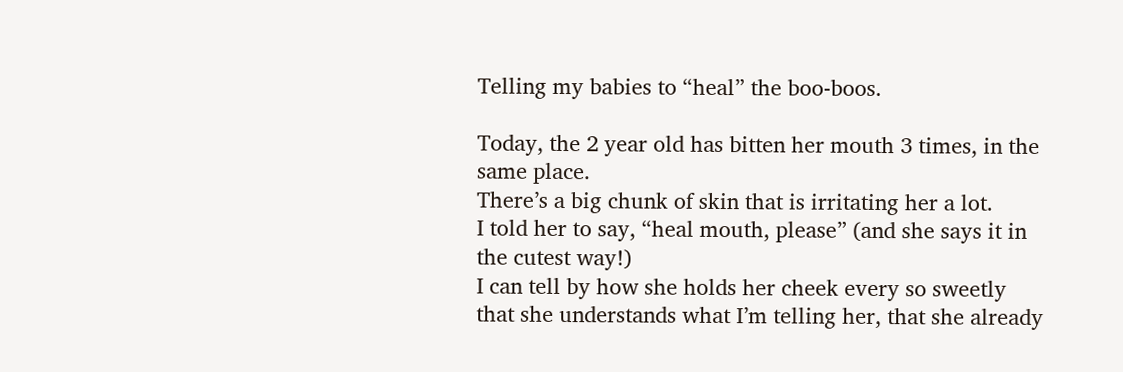Telling my babies to “heal” the boo-boos.

Today, the 2 year old has bitten her mouth 3 times, in the same place.
There’s a big chunk of skin that is irritating her a lot.
I told her to say, “heal mouth, please” (and she says it in the cutest way!)
I can tell by how she holds her cheek every so sweetly that she understands what I’m telling her, that she already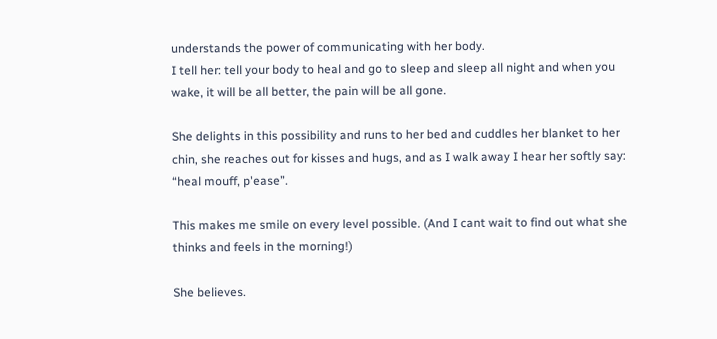understands the power of communicating with her body.
I tell her: tell your body to heal and go to sleep and sleep all night and when you wake, it will be all better, the pain will be all gone.

She delights in this possibility and runs to her bed and cuddles her blanket to her chin, she reaches out for kisses and hugs, and as I walk away I hear her softly say: “heal mouff, p'ease”.

This makes me smile on every level possible. (And I cant wait to find out what she thinks and feels in the morning!)

She believes.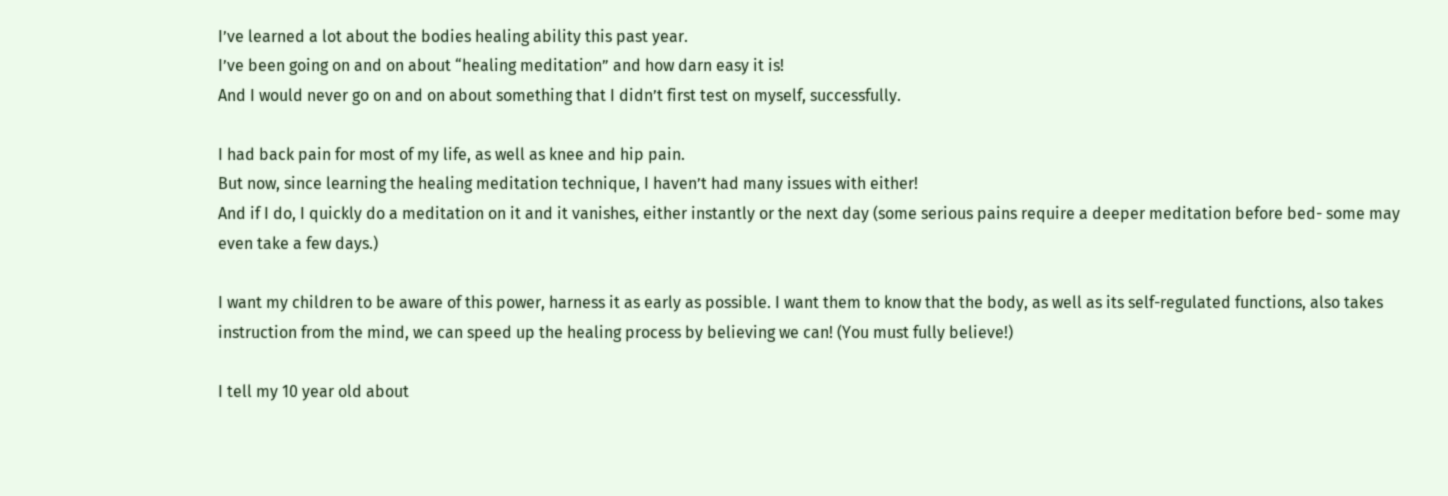I’ve learned a lot about the bodies healing ability this past year.
I’ve been going on and on about “healing meditation” and how darn easy it is!
And I would never go on and on about something that I didn’t first test on myself, successfully.

I had back pain for most of my life, as well as knee and hip pain.
But now, since learning the healing meditation technique, I haven’t had many issues with either!
And if I do, I quickly do a meditation on it and it vanishes, either instantly or the next day (some serious pains require a deeper meditation before bed- some may even take a few days.)

I want my children to be aware of this power, harness it as early as possible. I want them to know that the body, as well as its self-regulated functions, also takes instruction from the mind, we can speed up the healing process by believing we can! (You must fully believe!)

I tell my 10 year old about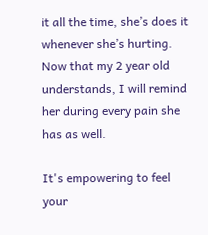it all the time, she’s does it whenever she’s hurting.
Now that my 2 year old understands, I will remind her during every pain she has as well.

It's empowering to feel your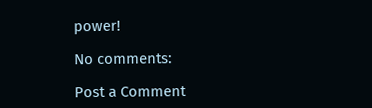power!

No comments:

Post a Comment